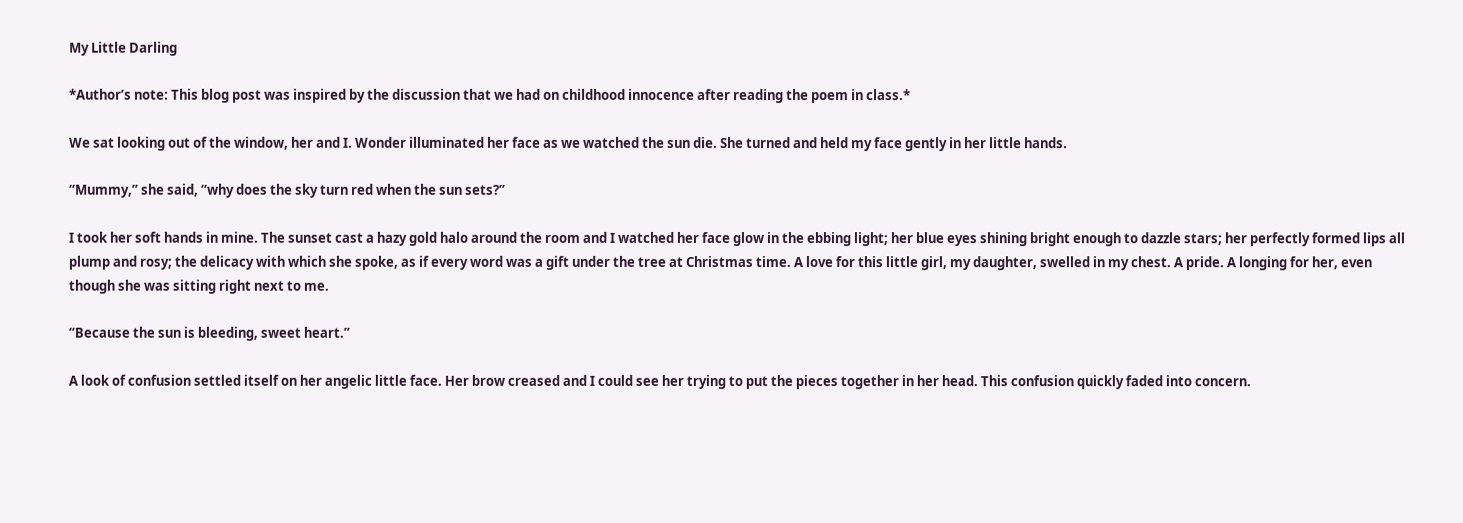My Little Darling

*Author’s note: This blog post was inspired by the discussion that we had on childhood innocence after reading the poem in class.*

We sat looking out of the window, her and I. Wonder illuminated her face as we watched the sun die. She turned and held my face gently in her little hands.

“Mummy,” she said, “why does the sky turn red when the sun sets?”

I took her soft hands in mine. The sunset cast a hazy gold halo around the room and I watched her face glow in the ebbing light; her blue eyes shining bright enough to dazzle stars; her perfectly formed lips all plump and rosy; the delicacy with which she spoke, as if every word was a gift under the tree at Christmas time. A love for this little girl, my daughter, swelled in my chest. A pride. A longing for her, even though she was sitting right next to me.

“Because the sun is bleeding, sweet heart.”

A look of confusion settled itself on her angelic little face. Her brow creased and I could see her trying to put the pieces together in her head. This confusion quickly faded into concern.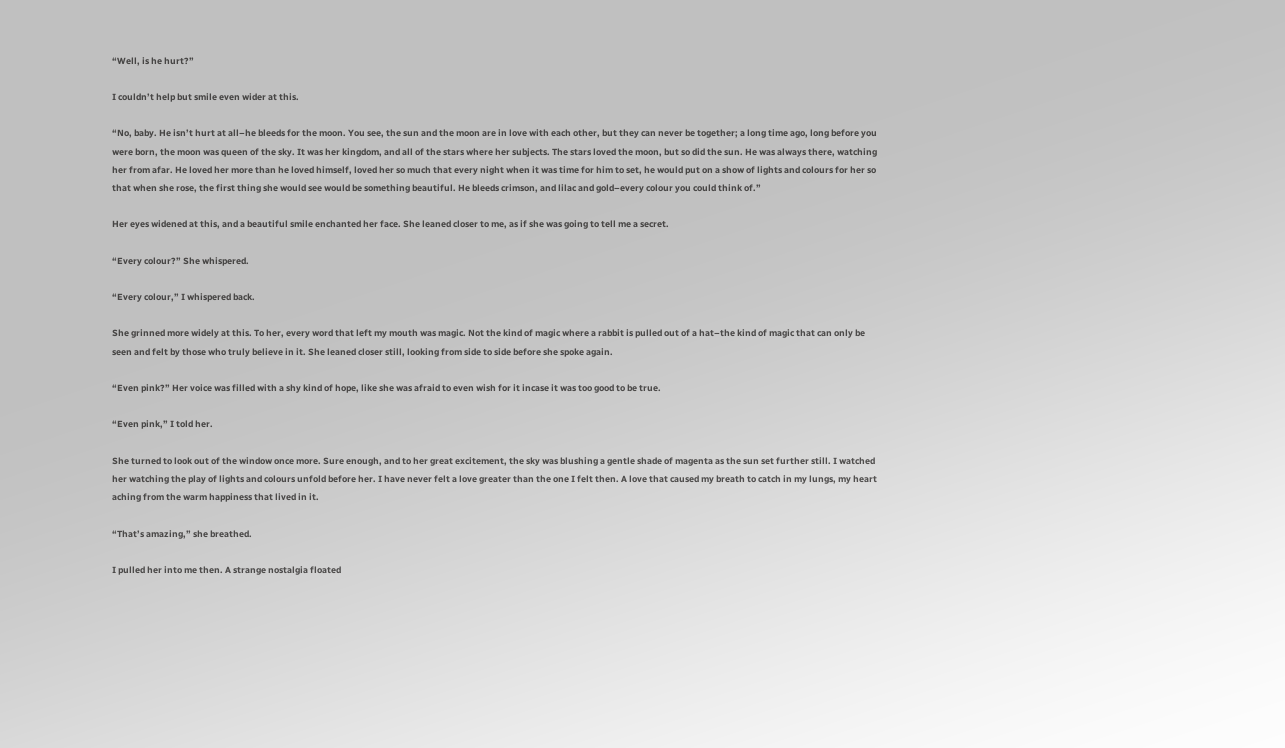“Well, is he hurt?”

I couldn’t help but smile even wider at this.

“No, baby. He isn’t hurt at all–he bleeds for the moon. You see, the sun and the moon are in love with each other, but they can never be together; a long time ago, long before you were born, the moon was queen of the sky. It was her kingdom, and all of the stars where her subjects. The stars loved the moon, but so did the sun. He was always there, watching her from afar. He loved her more than he loved himself, loved her so much that every night when it was time for him to set, he would put on a show of lights and colours for her so that when she rose, the first thing she would see would be something beautiful. He bleeds crimson, and lilac and gold–every colour you could think of.”

Her eyes widened at this, and a beautiful smile enchanted her face. She leaned closer to me, as if she was going to tell me a secret.

“Every colour?” She whispered.

“Every colour,” I whispered back.

She grinned more widely at this. To her, every word that left my mouth was magic. Not the kind of magic where a rabbit is pulled out of a hat–the kind of magic that can only be seen and felt by those who truly believe in it. She leaned closer still, looking from side to side before she spoke again.

“Even pink?” Her voice was filled with a shy kind of hope, like she was afraid to even wish for it incase it was too good to be true.

“Even pink,” I told her.

She turned to look out of the window once more. Sure enough, and to her great excitement, the sky was blushing a gentle shade of magenta as the sun set further still. I watched her watching the play of lights and colours unfold before her. I have never felt a love greater than the one I felt then. A love that caused my breath to catch in my lungs, my heart aching from the warm happiness that lived in it.

“That’s amazing,” she breathed.

I pulled her into me then. A strange nostalgia floated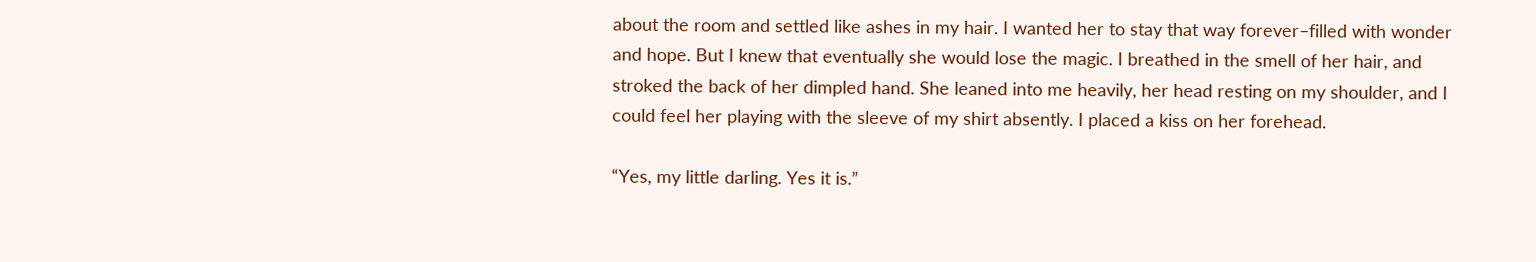about the room and settled like ashes in my hair. I wanted her to stay that way forever–filled with wonder and hope. But I knew that eventually she would lose the magic. I breathed in the smell of her hair, and stroked the back of her dimpled hand. She leaned into me heavily, her head resting on my shoulder, and I could feel her playing with the sleeve of my shirt absently. I placed a kiss on her forehead.

“Yes, my little darling. Yes it is.”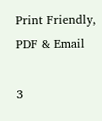Print Friendly, PDF & Email

3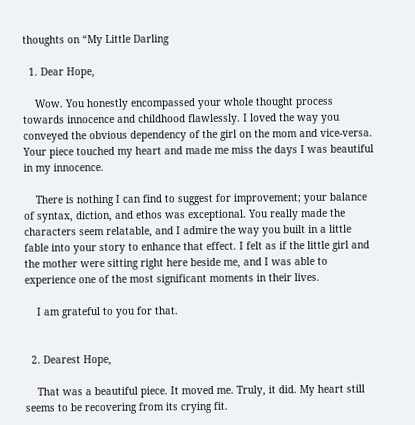thoughts on “My Little Darling

  1. Dear Hope,

    Wow. You honestly encompassed your whole thought process towards innocence and childhood flawlessly. I loved the way you conveyed the obvious dependency of the girl on the mom and vice-versa. Your piece touched my heart and made me miss the days I was beautiful in my innocence.

    There is nothing I can find to suggest for improvement; your balance of syntax, diction, and ethos was exceptional. You really made the characters seem relatable, and I admire the way you built in a little fable into your story to enhance that effect. I felt as if the little girl and the mother were sitting right here beside me, and I was able to experience one of the most significant moments in their lives.

    I am grateful to you for that.


  2. Dearest Hope,

    That was a beautiful piece. It moved me. Truly, it did. My heart still seems to be recovering from its crying fit.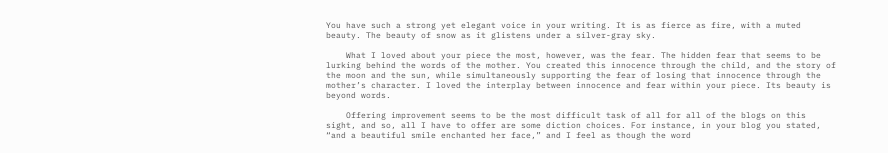You have such a strong yet elegant voice in your writing. It is as fierce as fire, with a muted beauty. The beauty of snow as it glistens under a silver-gray sky.

    What I loved about your piece the most, however, was the fear. The hidden fear that seems to be lurking behind the words of the mother. You created this innocence through the child, and the story of the moon and the sun, while simultaneously supporting the fear of losing that innocence through the mother’s character. I loved the interplay between innocence and fear within your piece. Its beauty is beyond words.

    Offering improvement seems to be the most difficult task of all for all of the blogs on this sight, and so, all I have to offer are some diction choices. For instance, in your blog you stated, “and a beautiful smile enchanted her face,” and I feel as though the word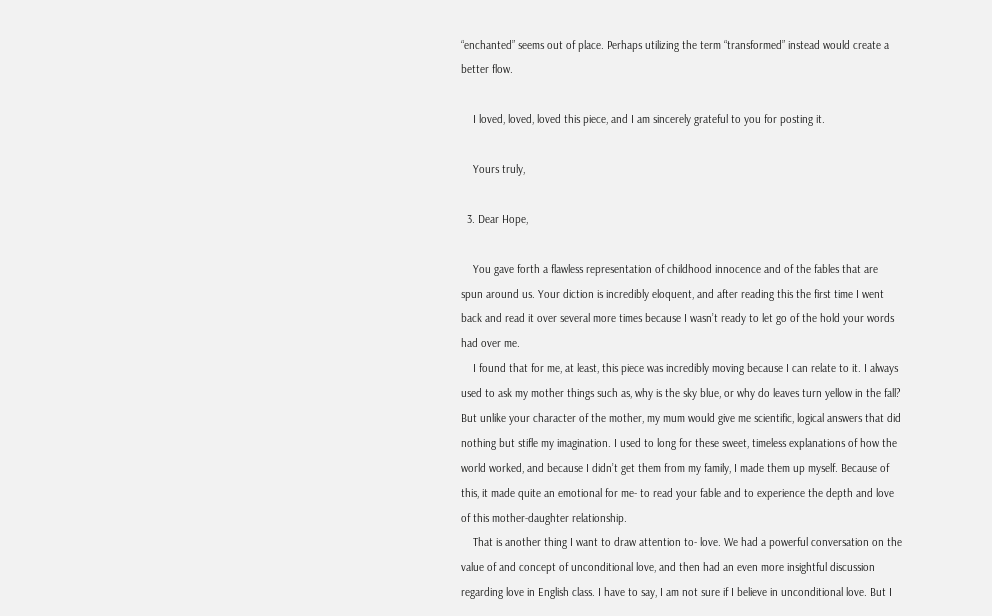“enchanted” seems out of place. Perhaps utilizing the term “transformed” instead would create a better flow.

    I loved, loved, loved this piece, and I am sincerely grateful to you for posting it.

    Yours truly,

  3. Dear Hope,

    You gave forth a flawless representation of childhood innocence and of the fables that are spun around us. Your diction is incredibly eloquent, and after reading this the first time I went back and read it over several more times because I wasn’t ready to let go of the hold your words had over me.
    I found that for me, at least, this piece was incredibly moving because I can relate to it. I always used to ask my mother things such as, why is the sky blue, or why do leaves turn yellow in the fall? But unlike your character of the mother, my mum would give me scientific, logical answers that did nothing but stifle my imagination. I used to long for these sweet, timeless explanations of how the world worked, and because I didn’t get them from my family, I made them up myself. Because of this, it made quite an emotional for me- to read your fable and to experience the depth and love of this mother-daughter relationship.
    That is another thing I want to draw attention to- love. We had a powerful conversation on the value of and concept of unconditional love, and then had an even more insightful discussion regarding love in English class. I have to say, I am not sure if I believe in unconditional love. But I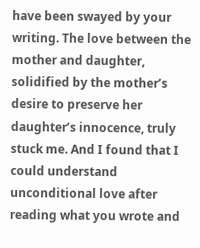have been swayed by your writing. The love between the mother and daughter, solidified by the mother’s desire to preserve her daughter’s innocence, truly stuck me. And I found that I could understand unconditional love after reading what you wrote and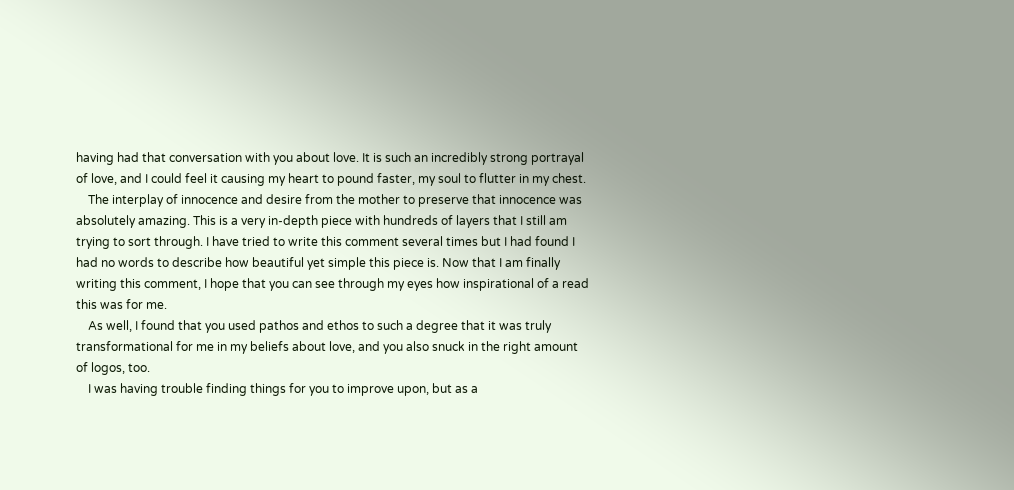having had that conversation with you about love. It is such an incredibly strong portrayal of love, and I could feel it causing my heart to pound faster, my soul to flutter in my chest.
    The interplay of innocence and desire from the mother to preserve that innocence was absolutely amazing. This is a very in-depth piece with hundreds of layers that I still am trying to sort through. I have tried to write this comment several times but I had found I had no words to describe how beautiful yet simple this piece is. Now that I am finally writing this comment, I hope that you can see through my eyes how inspirational of a read this was for me.
    As well, I found that you used pathos and ethos to such a degree that it was truly transformational for me in my beliefs about love, and you also snuck in the right amount of logos, too.
    I was having trouble finding things for you to improve upon, but as a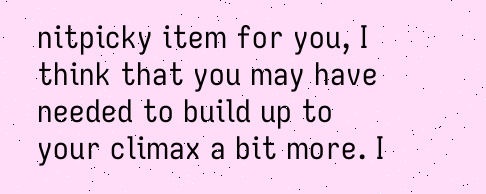nitpicky item for you, I think that you may have needed to build up to your climax a bit more. I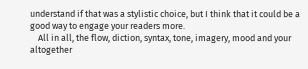understand if that was a stylistic choice, but I think that it could be a good way to engage your readers more.
    All in all, the flow, diction, syntax, tone, imagery, mood and your altogether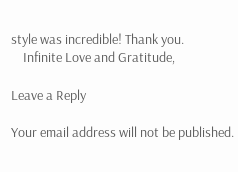style was incredible! Thank you.
    Infinite Love and Gratitude,

Leave a Reply

Your email address will not be published.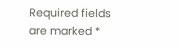Required fields are marked *